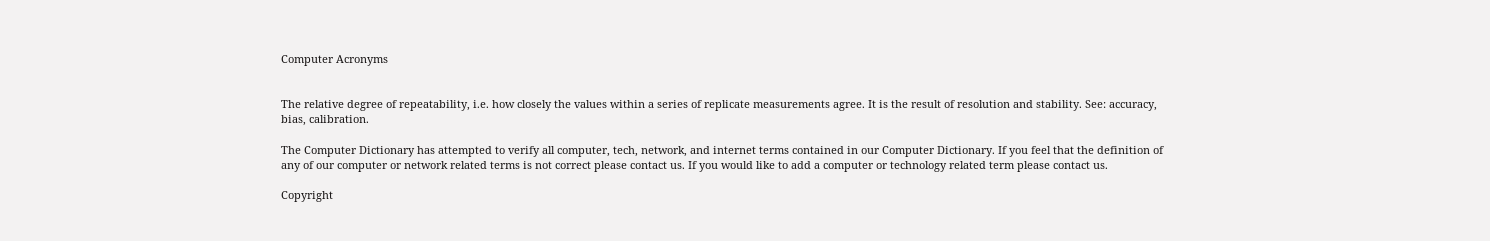Computer Acronyms


The relative degree of repeatability, i.e. how closely the values within a series of replicate measurements agree. It is the result of resolution and stability. See: accuracy, bias, calibration.

The Computer Dictionary has attempted to verify all computer, tech, network, and internet terms contained in our Computer Dictionary. If you feel that the definition of any of our computer or network related terms is not correct please contact us. If you would like to add a computer or technology related term please contact us.

Copyright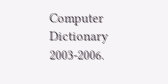Computer Dictionary 2003-2006.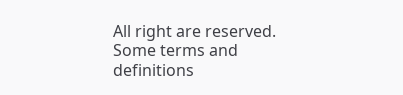All right are reserved. Some terms and definitions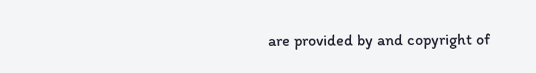are provided by and copyright of